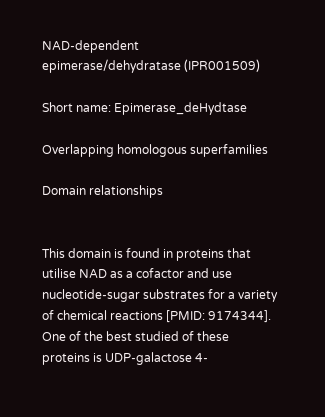NAD-dependent epimerase/dehydratase (IPR001509)

Short name: Epimerase_deHydtase

Overlapping homologous superfamilies

Domain relationships


This domain is found in proteins that utilise NAD as a cofactor and use nucleotide-sugar substrates for a variety of chemical reactions [PMID: 9174344]. One of the best studied of these proteins is UDP-galactose 4-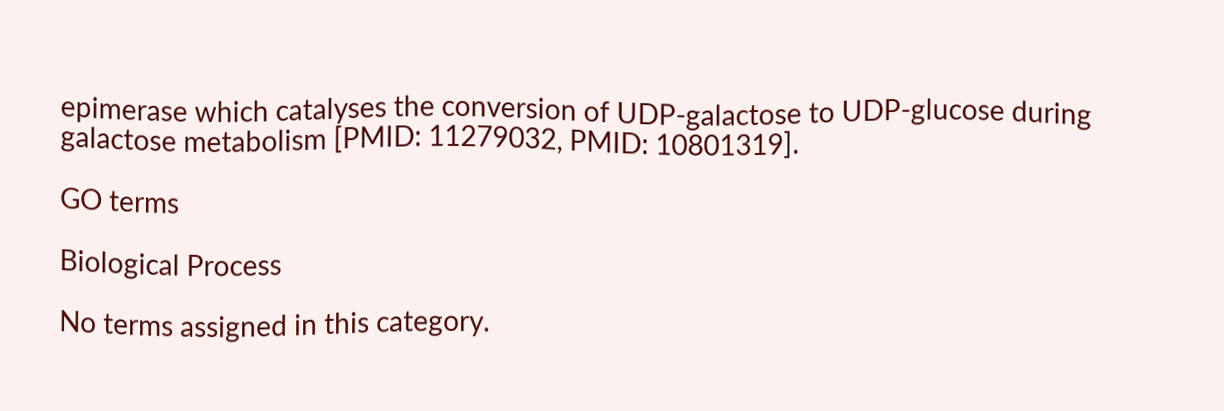epimerase which catalyses the conversion of UDP-galactose to UDP-glucose during galactose metabolism [PMID: 11279032, PMID: 10801319].

GO terms

Biological Process

No terms assigned in this category.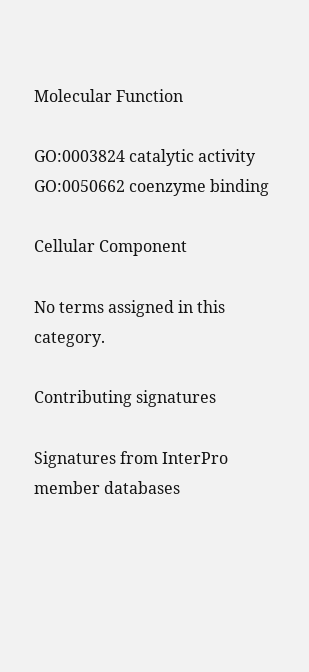Molecular Function

GO:0003824 catalytic activity
GO:0050662 coenzyme binding

Cellular Component

No terms assigned in this category.

Contributing signatures

Signatures from InterPro member databases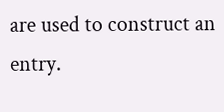are used to construct an entry.